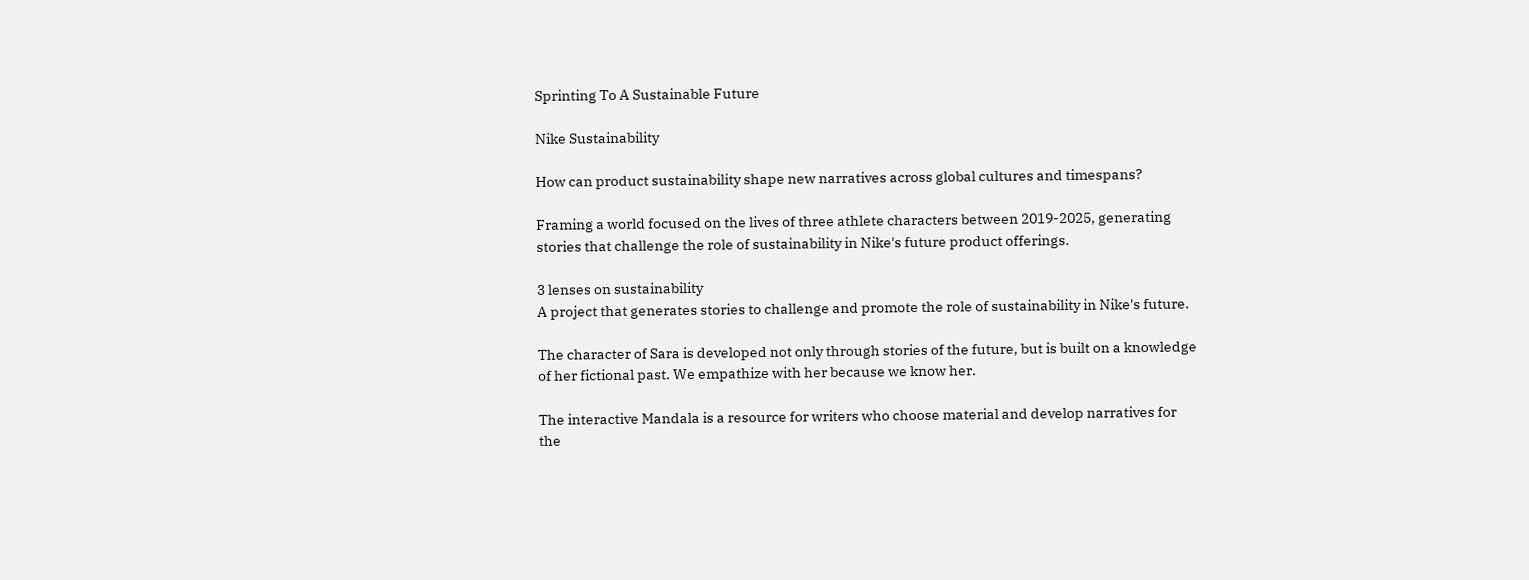Sprinting To A Sustainable Future

Nike Sustainability

How can product sustainability shape new narratives across global cultures and timespans?

Framing a world focused on the lives of three athlete characters between 2019-2025, generating stories that challenge the role of sustainability in Nike's future product offerings.

3 lenses on sustainability
A project that generates stories to challenge and promote the role of sustainability in Nike's future.

The character of Sara is developed not only through stories of the future, but is built on a knowledge of her fictional past. We empathize with her because we know her.

The interactive Mandala is a resource for writers who choose material and develop narratives for the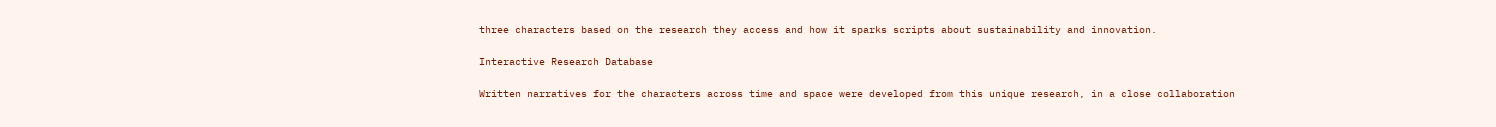three characters based on the research they access and how it sparks scripts about sustainability and innovation.

Interactive Research Database

Written narratives for the characters across time and space were developed from this unique research, in a close collaboration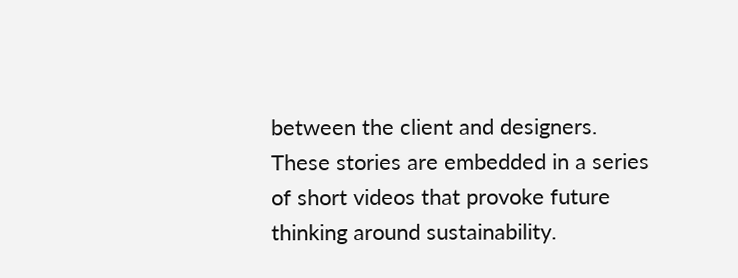between the client and designers. These stories are embedded in a series of short videos that provoke future thinking around sustainability.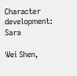Character development: Sara

Wei Shen,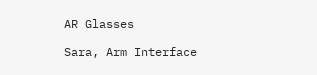AR Glasses

Sara, Arm Interface